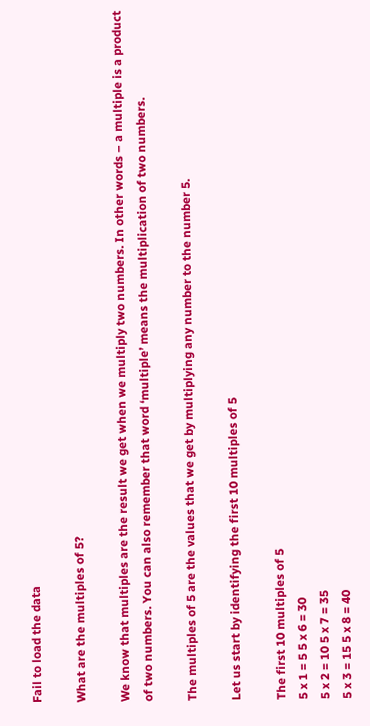Fail to load the data

What are the multiples of 5?

We know that multiples are the result we get when we multiply two numbers. In other words – a multiple is a product of two numbers. You can also remember that word ‘multiple’ means the multiplication of two numbers.

The multiples of 5 are the values that we get by multiplying any number to the number 5.

Let us start by identifying the first 10 multiples of 5

The first 10 multiples of 5
5 x 1 = 5 5 x 6 = 30
5 x 2 = 10 5 x 7 = 35
5 x 3 = 15 5 x 8 = 40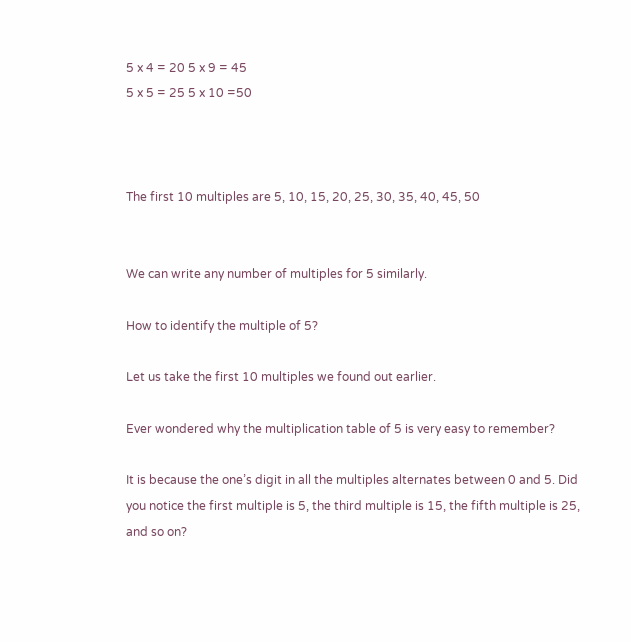5 x 4 = 20 5 x 9 = 45
5 x 5 = 25 5 x 10 =50



The first 10 multiples are 5, 10, 15, 20, 25, 30, 35, 40, 45, 50


We can write any number of multiples for 5 similarly.

How to identify the multiple of 5?

Let us take the first 10 multiples we found out earlier.

Ever wondered why the multiplication table of 5 is very easy to remember?

It is because the one’s digit in all the multiples alternates between 0 and 5. Did you notice the first multiple is 5, the third multiple is 15, the fifth multiple is 25, and so on?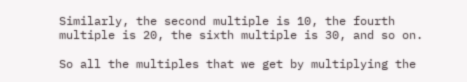Similarly, the second multiple is 10, the fourth multiple is 20, the sixth multiple is 30, and so on.

So all the multiples that we get by multiplying the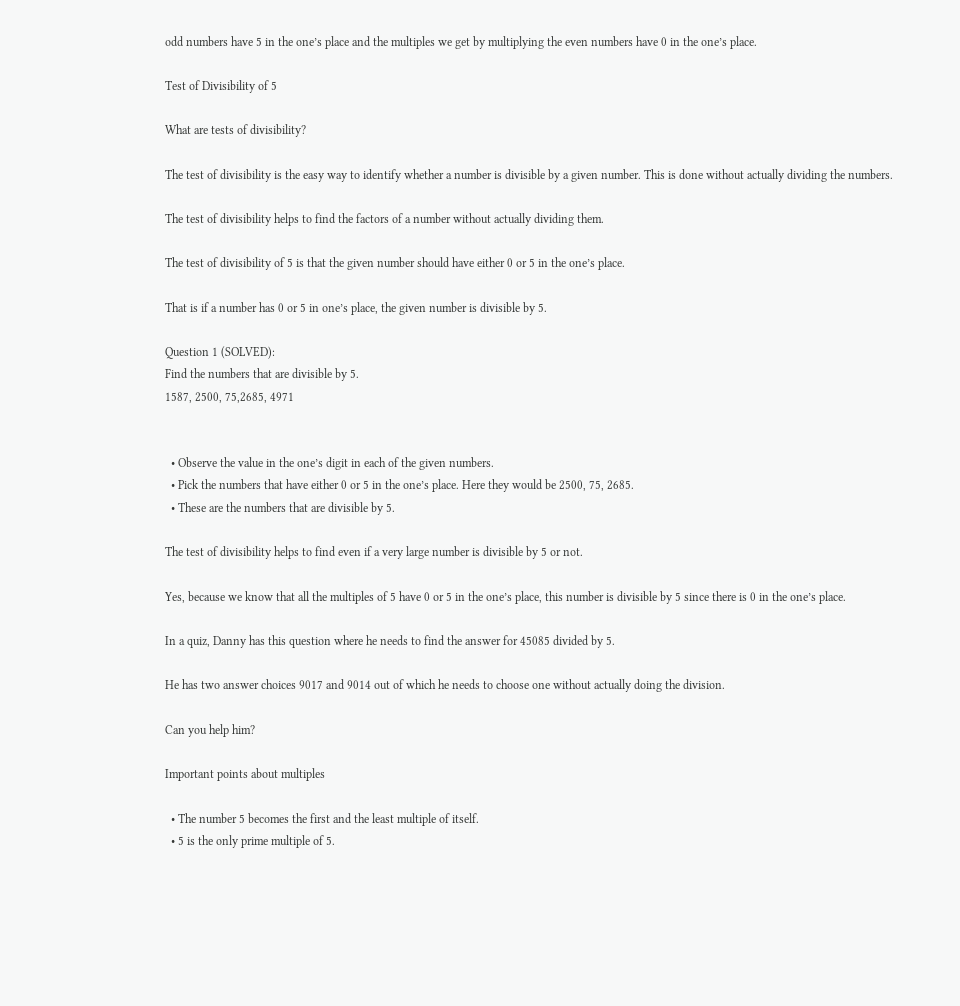odd numbers have 5 in the one’s place and the multiples we get by multiplying the even numbers have 0 in the one’s place.

Test of Divisibility of 5

What are tests of divisibility?

The test of divisibility is the easy way to identify whether a number is divisible by a given number. This is done without actually dividing the numbers.

The test of divisibility helps to find the factors of a number without actually dividing them.

The test of divisibility of 5 is that the given number should have either 0 or 5 in the one’s place.

That is if a number has 0 or 5 in one’s place, the given number is divisible by 5.

Question 1 (SOLVED):
Find the numbers that are divisible by 5.
1587, 2500, 75,2685, 4971


  • Observe the value in the one’s digit in each of the given numbers.
  • Pick the numbers that have either 0 or 5 in the one’s place. Here they would be 2500, 75, 2685.
  • These are the numbers that are divisible by 5.

The test of divisibility helps to find even if a very large number is divisible by 5 or not.

Yes, because we know that all the multiples of 5 have 0 or 5 in the one’s place, this number is divisible by 5 since there is 0 in the one’s place.

In a quiz, Danny has this question where he needs to find the answer for 45085 divided by 5.

He has two answer choices 9017 and 9014 out of which he needs to choose one without actually doing the division.

Can you help him?

Important points about multiples

  • The number 5 becomes the first and the least multiple of itself.
  • 5 is the only prime multiple of 5.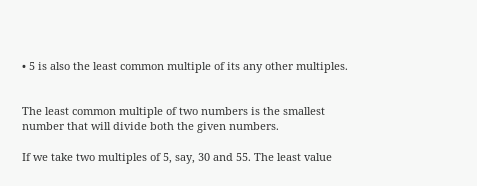• 5 is also the least common multiple of its any other multiples.


The least common multiple of two numbers is the smallest number that will divide both the given numbers.

If we take two multiples of 5, say, 30 and 55. The least value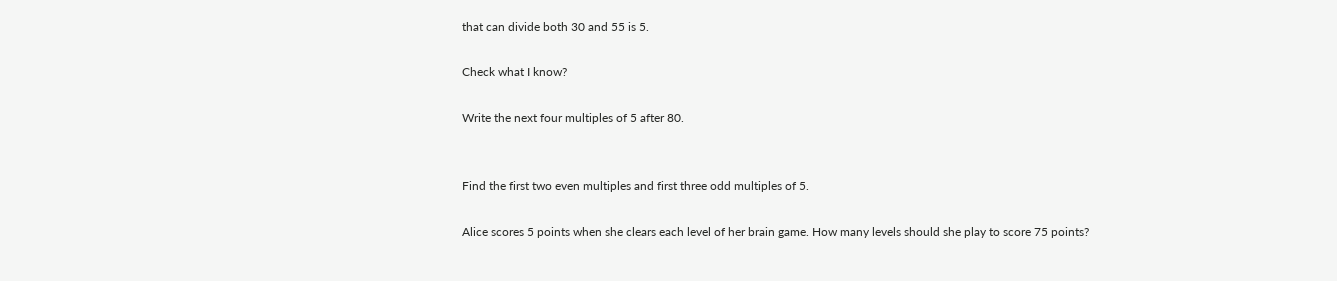that can divide both 30 and 55 is 5.

Check what I know?

Write the next four multiples of 5 after 80.


Find the first two even multiples and first three odd multiples of 5.

Alice scores 5 points when she clears each level of her brain game. How many levels should she play to score 75 points?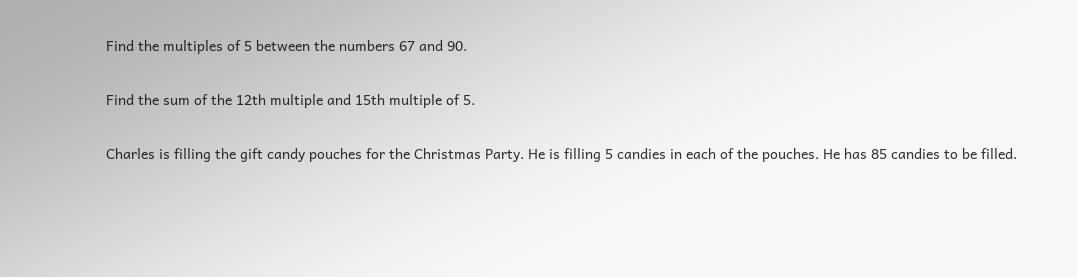Find the multiples of 5 between the numbers 67 and 90.

Find the sum of the 12th multiple and 15th multiple of 5.

Charles is filling the gift candy pouches for the Christmas Party. He is filling 5 candies in each of the pouches. He has 85 candies to be filled.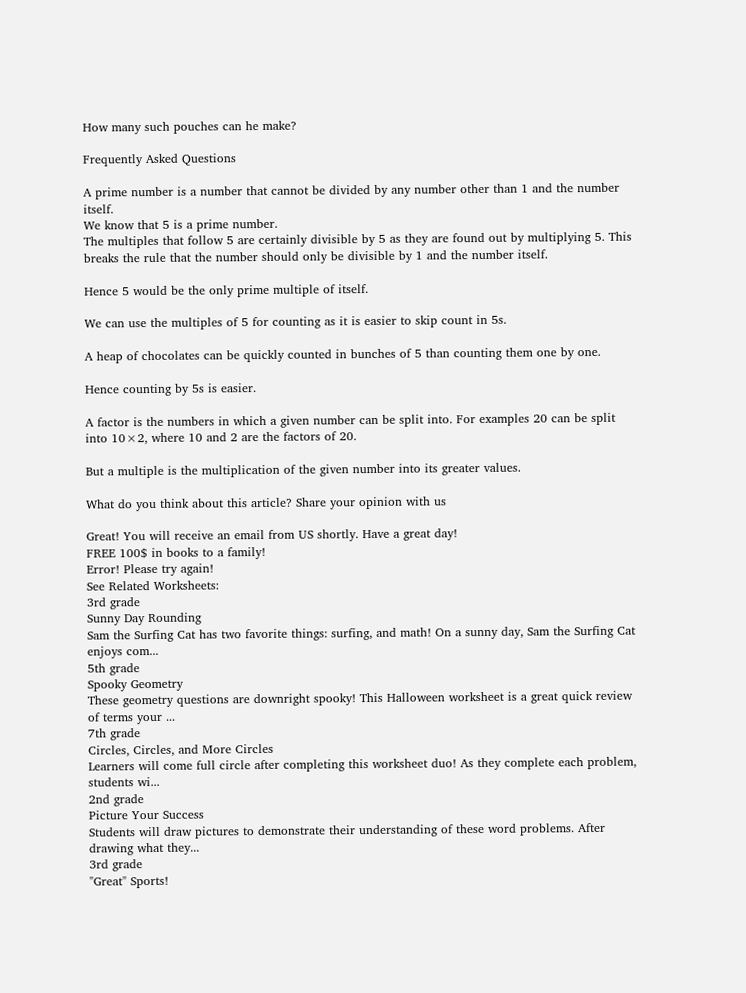How many such pouches can he make?

Frequently Asked Questions

A prime number is a number that cannot be divided by any number other than 1 and the number itself.
We know that 5 is a prime number.
The multiples that follow 5 are certainly divisible by 5 as they are found out by multiplying 5. This breaks the rule that the number should only be divisible by 1 and the number itself.

Hence 5 would be the only prime multiple of itself.

We can use the multiples of 5 for counting as it is easier to skip count in 5s.

A heap of chocolates can be quickly counted in bunches of 5 than counting them one by one.

Hence counting by 5s is easier.

A factor is the numbers in which a given number can be split into. For examples 20 can be split into 10×2, where 10 and 2 are the factors of 20.

But a multiple is the multiplication of the given number into its greater values.

What do you think about this article? Share your opinion with us

Great! You will receive an email from US shortly. Have a great day!
FREE 100$ in books to a family!
Error! Please try again!
See Related Worksheets:
3rd grade
Sunny Day Rounding
Sam the Surfing Cat has two favorite things: surfing, and math! On a sunny day, Sam the Surfing Cat enjoys com...
5th grade
Spooky Geometry
These geometry questions are downright spooky! This Halloween worksheet is a great quick review of terms your ...
7th grade
Circles, Circles, and More Circles
Learners will come full circle after completing this worksheet duo! As they complete each problem, students wi...
2nd grade
Picture Your Success
Students will draw pictures to demonstrate their understanding of these word problems. After drawing what they...
3rd grade
"Great" Sports!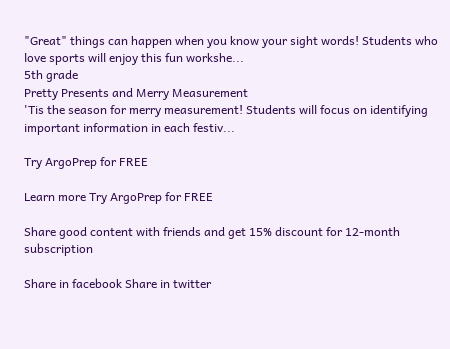"Great" things can happen when you know your sight words! Students who love sports will enjoy this fun workshe...
5th grade
Pretty Presents and Merry Measurement
'Tis the season for merry measurement! Students will focus on identifying important information in each festiv...

Try ArgoPrep for FREE

Learn more Try ArgoPrep for FREE

Share good content with friends and get 15% discount for 12-month subscription

Share in facebook Share in twitter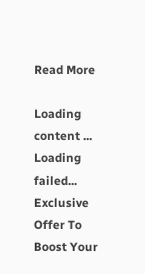Read More

Loading content ...
Loading failed...
Exclusive Offer To Boost Your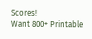Scores!
Want 800+ Printable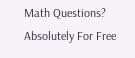Math Questions?
Absolutely For Free